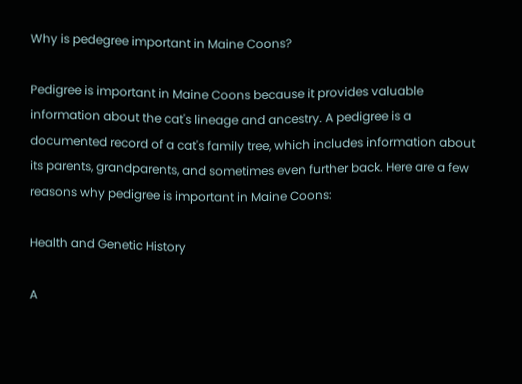Why is pedegree important in Maine Coons?

Pedigree is important in Maine Coons because it provides valuable information about the cat's lineage and ancestry. A pedigree is a documented record of a cat's family tree, which includes information about its parents, grandparents, and sometimes even further back. Here are a few reasons why pedigree is important in Maine Coons:

Health and Genetic History

A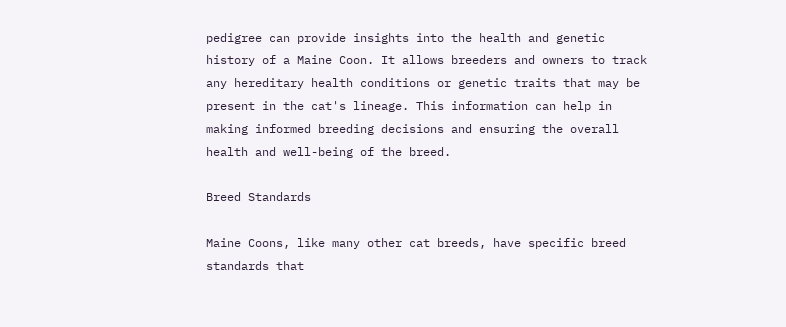pedigree can provide insights into the health and genetic history of a Maine Coon. It allows breeders and owners to track any hereditary health conditions or genetic traits that may be present in the cat's lineage. This information can help in making informed breeding decisions and ensuring the overall health and well-being of the breed.

Breed Standards

Maine Coons, like many other cat breeds, have specific breed standards that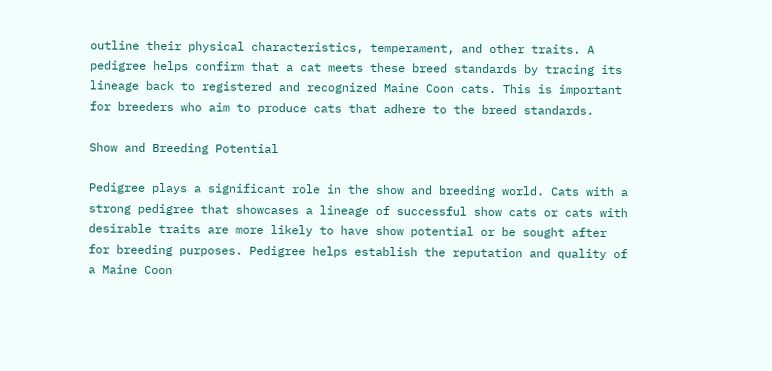outline their physical characteristics, temperament, and other traits. A pedigree helps confirm that a cat meets these breed standards by tracing its lineage back to registered and recognized Maine Coon cats. This is important for breeders who aim to produce cats that adhere to the breed standards.

Show and Breeding Potential

Pedigree plays a significant role in the show and breeding world. Cats with a strong pedigree that showcases a lineage of successful show cats or cats with desirable traits are more likely to have show potential or be sought after for breeding purposes. Pedigree helps establish the reputation and quality of a Maine Coon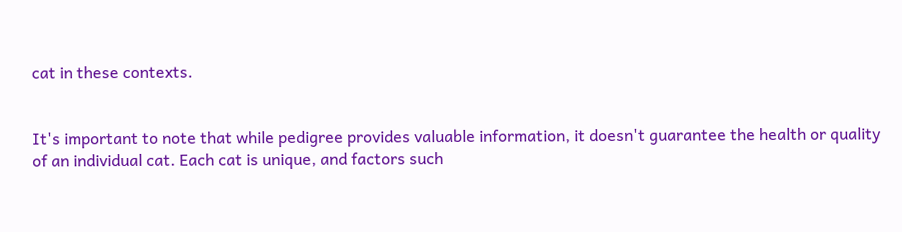cat in these contexts.


It's important to note that while pedigree provides valuable information, it doesn't guarantee the health or quality of an individual cat. Each cat is unique, and factors such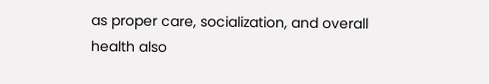as proper care, socialization, and overall health also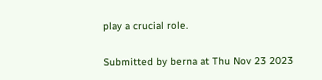play a crucial role.

Submitted by berna at Thu Nov 23 2023